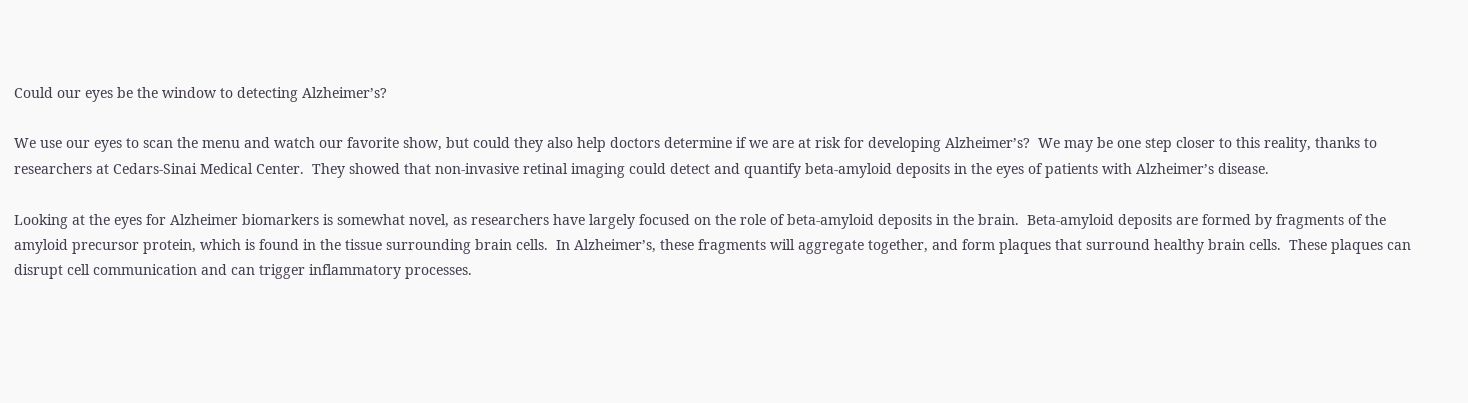Could our eyes be the window to detecting Alzheimer’s?

We use our eyes to scan the menu and watch our favorite show, but could they also help doctors determine if we are at risk for developing Alzheimer’s?  We may be one step closer to this reality, thanks to researchers at Cedars-Sinai Medical Center.  They showed that non-invasive retinal imaging could detect and quantify beta-amyloid deposits in the eyes of patients with Alzheimer’s disease.

Looking at the eyes for Alzheimer biomarkers is somewhat novel, as researchers have largely focused on the role of beta-amyloid deposits in the brain.  Beta-amyloid deposits are formed by fragments of the amyloid precursor protein, which is found in the tissue surrounding brain cells.  In Alzheimer’s, these fragments will aggregate together, and form plaques that surround healthy brain cells.  These plaques can disrupt cell communication and can trigger inflammatory processes.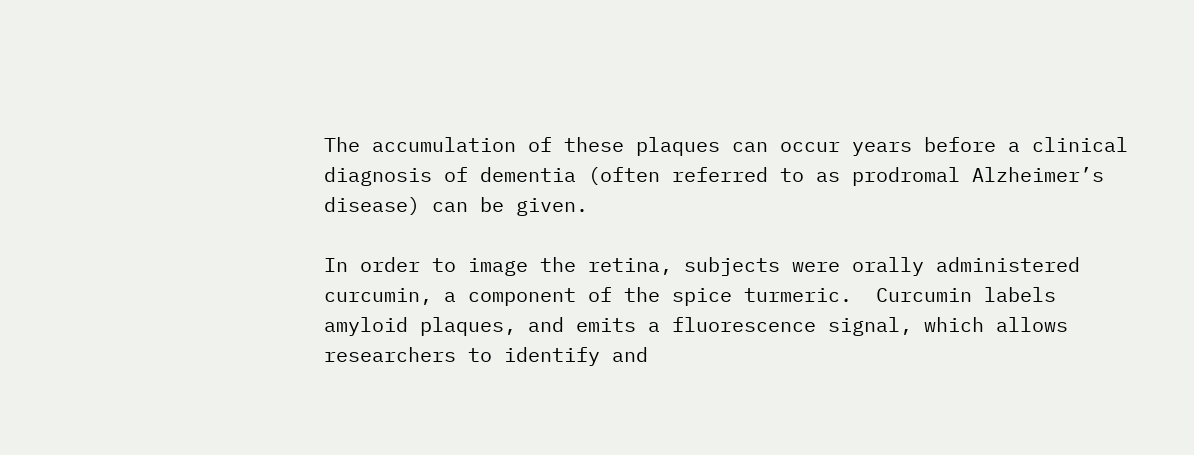The accumulation of these plaques can occur years before a clinical diagnosis of dementia (often referred to as prodromal Alzheimer’s disease) can be given.

In order to image the retina, subjects were orally administered curcumin, a component of the spice turmeric.  Curcumin labels amyloid plaques, and emits a fluorescence signal, which allows researchers to identify and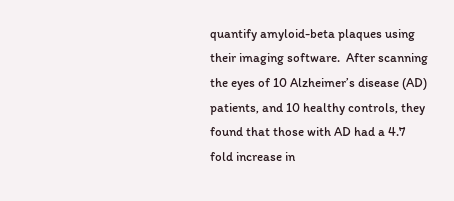quantify amyloid-beta plaques using their imaging software.  After scanning the eyes of 10 Alzheimer’s disease (AD) patients, and 10 healthy controls, they found that those with AD had a 4.7 fold increase in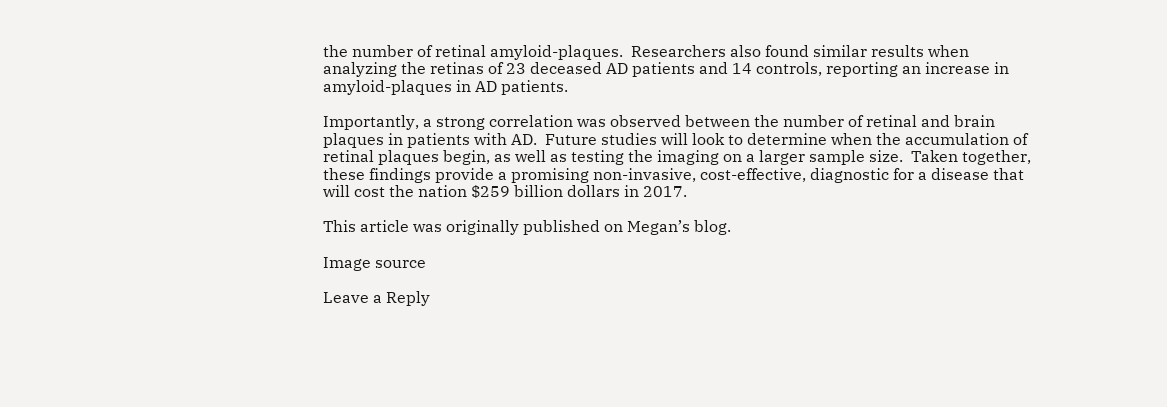the number of retinal amyloid-plaques.  Researchers also found similar results when analyzing the retinas of 23 deceased AD patients and 14 controls, reporting an increase in amyloid-plaques in AD patients.

Importantly, a strong correlation was observed between the number of retinal and brain plaques in patients with AD.  Future studies will look to determine when the accumulation of retinal plaques begin, as well as testing the imaging on a larger sample size.  Taken together, these findings provide a promising non-invasive, cost-effective, diagnostic for a disease that will cost the nation $259 billion dollars in 2017.

This article was originally published on Megan’s blog.

Image source

Leave a Reply